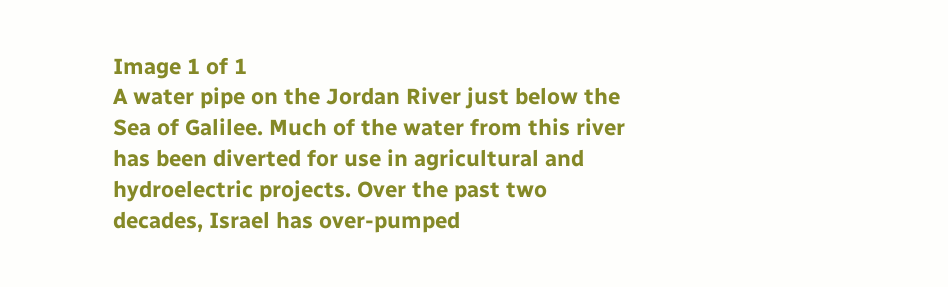Image 1 of 1
A water pipe on the Jordan River just below the Sea of Galilee. Much of the water from this river has been diverted for use in agricultural and hydroelectric projects. Over the past two decades, Israel has over-pumped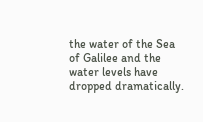the water of the Sea of Galilee and the water levels have dropped dramatically.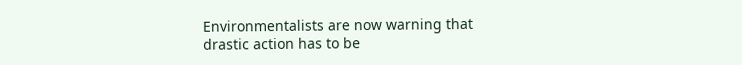Environmentalists are now warning that drastic action has to be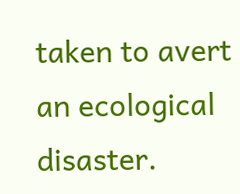taken to avert an ecological disaster.